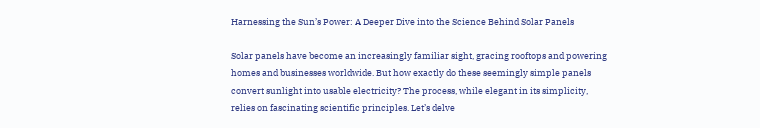Harnessing the Sun’s Power: A Deeper Dive into the Science Behind Solar Panels

Solar panels have become an increasingly familiar sight, gracing rooftops and powering homes and businesses worldwide. But how exactly do these seemingly simple panels convert sunlight into usable electricity? The process, while elegant in its simplicity, relies on fascinating scientific principles. Let’s delve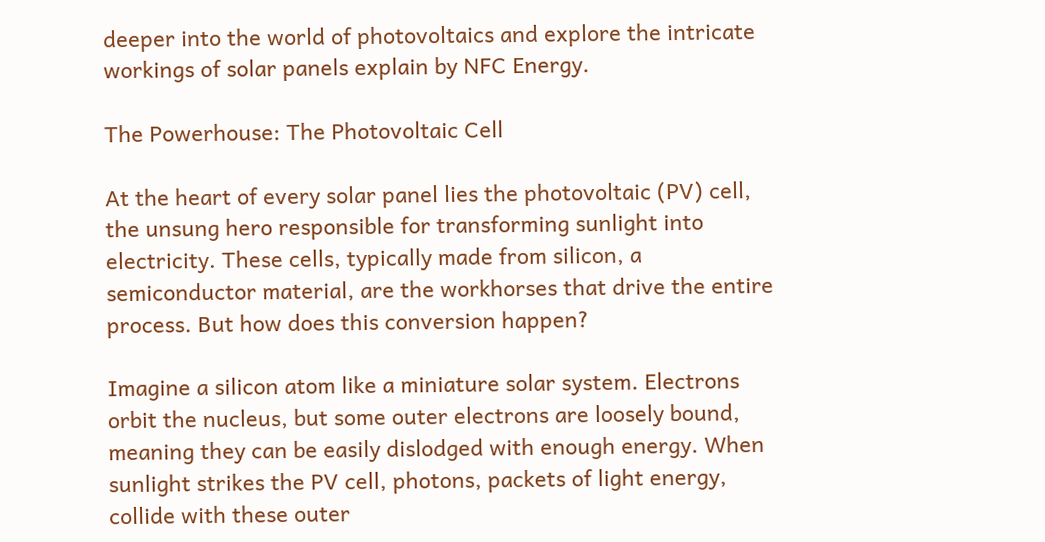deeper into the world of photovoltaics and explore the intricate workings of solar panels explain by NFC Energy.

The Powerhouse: The Photovoltaic Cell

At the heart of every solar panel lies the photovoltaic (PV) cell, the unsung hero responsible for transforming sunlight into electricity. These cells, typically made from silicon, a semiconductor material, are the workhorses that drive the entire process. But how does this conversion happen?

Imagine a silicon atom like a miniature solar system. Electrons orbit the nucleus, but some outer electrons are loosely bound, meaning they can be easily dislodged with enough energy. When sunlight strikes the PV cell, photons, packets of light energy, collide with these outer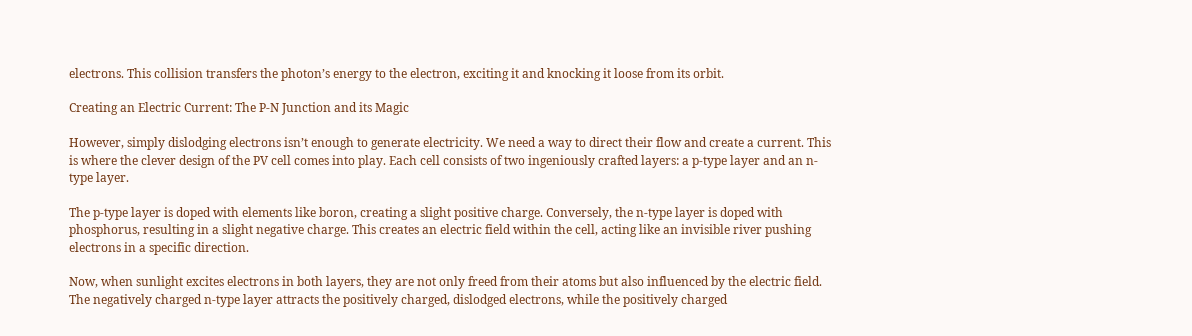electrons. This collision transfers the photon’s energy to the electron, exciting it and knocking it loose from its orbit.

Creating an Electric Current: The P-N Junction and its Magic

However, simply dislodging electrons isn’t enough to generate electricity. We need a way to direct their flow and create a current. This is where the clever design of the PV cell comes into play. Each cell consists of two ingeniously crafted layers: a p-type layer and an n-type layer.

The p-type layer is doped with elements like boron, creating a slight positive charge. Conversely, the n-type layer is doped with phosphorus, resulting in a slight negative charge. This creates an electric field within the cell, acting like an invisible river pushing electrons in a specific direction.

Now, when sunlight excites electrons in both layers, they are not only freed from their atoms but also influenced by the electric field. The negatively charged n-type layer attracts the positively charged, dislodged electrons, while the positively charged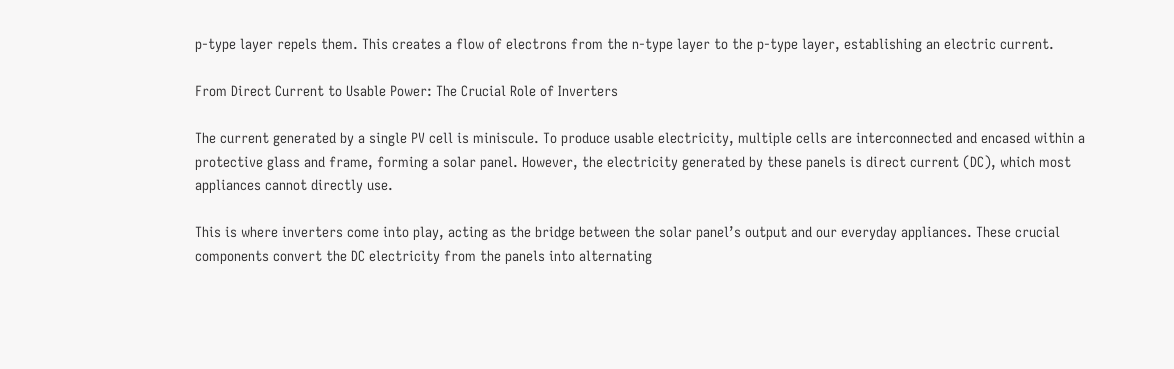p-type layer repels them. This creates a flow of electrons from the n-type layer to the p-type layer, establishing an electric current.

From Direct Current to Usable Power: The Crucial Role of Inverters

The current generated by a single PV cell is miniscule. To produce usable electricity, multiple cells are interconnected and encased within a protective glass and frame, forming a solar panel. However, the electricity generated by these panels is direct current (DC), which most appliances cannot directly use.

This is where inverters come into play, acting as the bridge between the solar panel’s output and our everyday appliances. These crucial components convert the DC electricity from the panels into alternating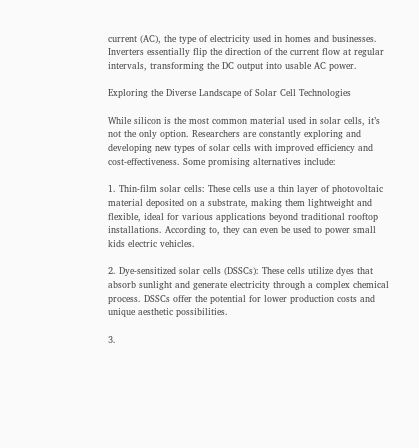current (AC), the type of electricity used in homes and businesses. Inverters essentially flip the direction of the current flow at regular intervals, transforming the DC output into usable AC power.

Exploring the Diverse Landscape of Solar Cell Technologies

While silicon is the most common material used in solar cells, it’s not the only option. Researchers are constantly exploring and developing new types of solar cells with improved efficiency and cost-effectiveness. Some promising alternatives include:

1. Thin-film solar cells: These cells use a thin layer of photovoltaic material deposited on a substrate, making them lightweight and flexible, ideal for various applications beyond traditional rooftop installations. According to, they can even be used to power small kids electric vehicles.

2. Dye-sensitized solar cells (DSSCs): These cells utilize dyes that absorb sunlight and generate electricity through a complex chemical process. DSSCs offer the potential for lower production costs and unique aesthetic possibilities.

3.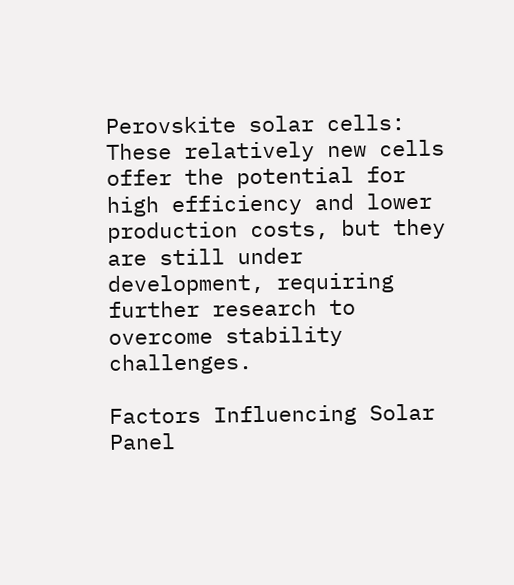Perovskite solar cells: These relatively new cells offer the potential for high efficiency and lower production costs, but they are still under development, requiring further research to overcome stability challenges.

Factors Influencing Solar Panel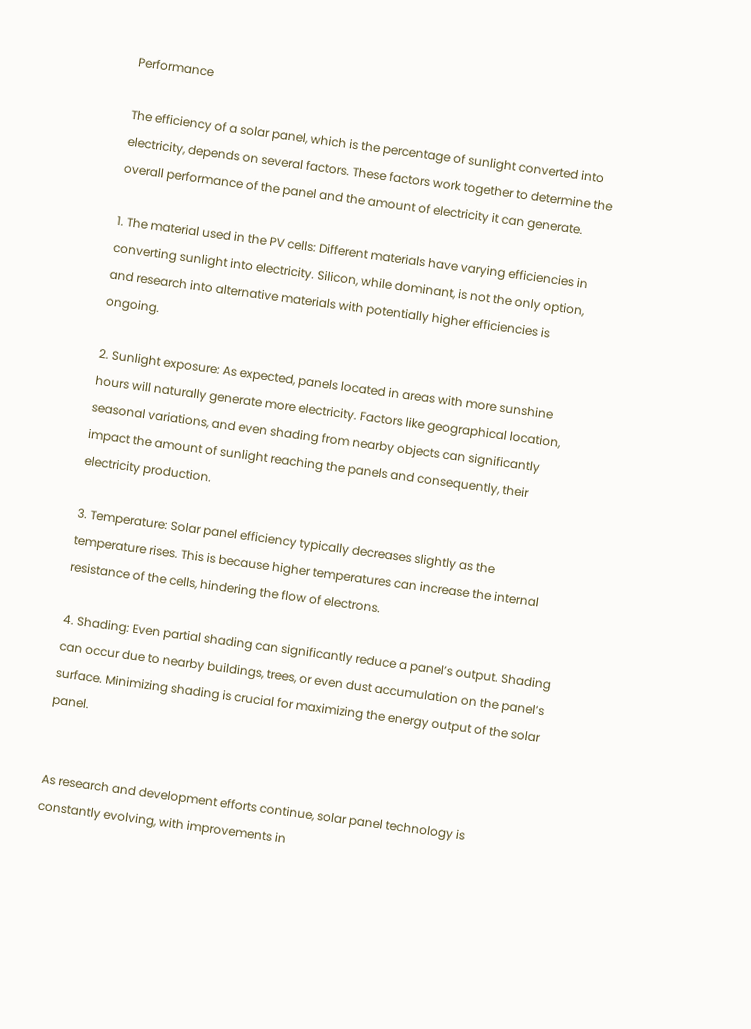Performance

The efficiency of a solar panel, which is the percentage of sunlight converted into electricity, depends on several factors. These factors work together to determine the overall performance of the panel and the amount of electricity it can generate.

1. The material used in the PV cells: Different materials have varying efficiencies in converting sunlight into electricity. Silicon, while dominant, is not the only option, and research into alternative materials with potentially higher efficiencies is ongoing.

2. Sunlight exposure: As expected, panels located in areas with more sunshine hours will naturally generate more electricity. Factors like geographical location, seasonal variations, and even shading from nearby objects can significantly impact the amount of sunlight reaching the panels and consequently, their electricity production.

3. Temperature: Solar panel efficiency typically decreases slightly as the temperature rises. This is because higher temperatures can increase the internal resistance of the cells, hindering the flow of electrons.

4. Shading: Even partial shading can significantly reduce a panel’s output. Shading can occur due to nearby buildings, trees, or even dust accumulation on the panel’s surface. Minimizing shading is crucial for maximizing the energy output of the solar panel.


As research and development efforts continue, solar panel technology is constantly evolving, with improvements in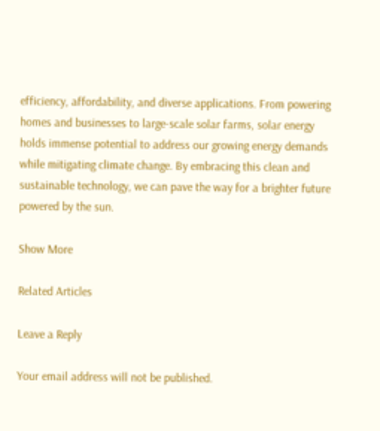efficiency, affordability, and diverse applications. From powering homes and businesses to large-scale solar farms, solar energy holds immense potential to address our growing energy demands while mitigating climate change. By embracing this clean and sustainable technology, we can pave the way for a brighter future powered by the sun.

Show More

Related Articles

Leave a Reply

Your email address will not be published.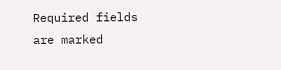Required fields are marked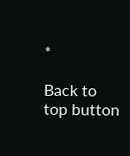*

Back to top button